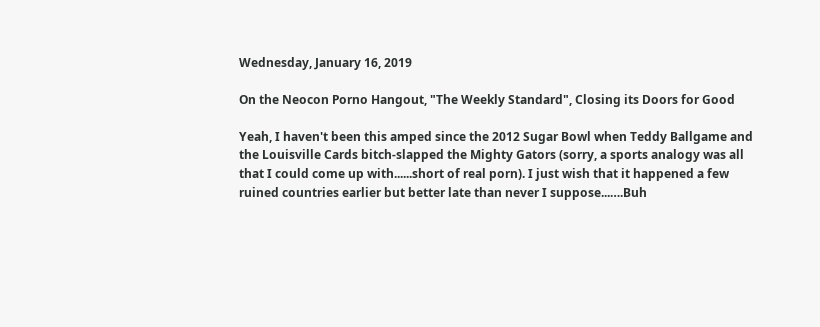Wednesday, January 16, 2019

On the Neocon Porno Hangout, "The Weekly Standard", Closing its Doors for Good

Yeah, I haven't been this amped since the 2012 Sugar Bowl when Teddy Ballgame and the Louisville Cards bitch-slapped the Mighty Gators (sorry, a sports analogy was all that I could come up with......short of real porn). I just wish that it happened a few ruined countries earlier but better late than never I suppose...….Buh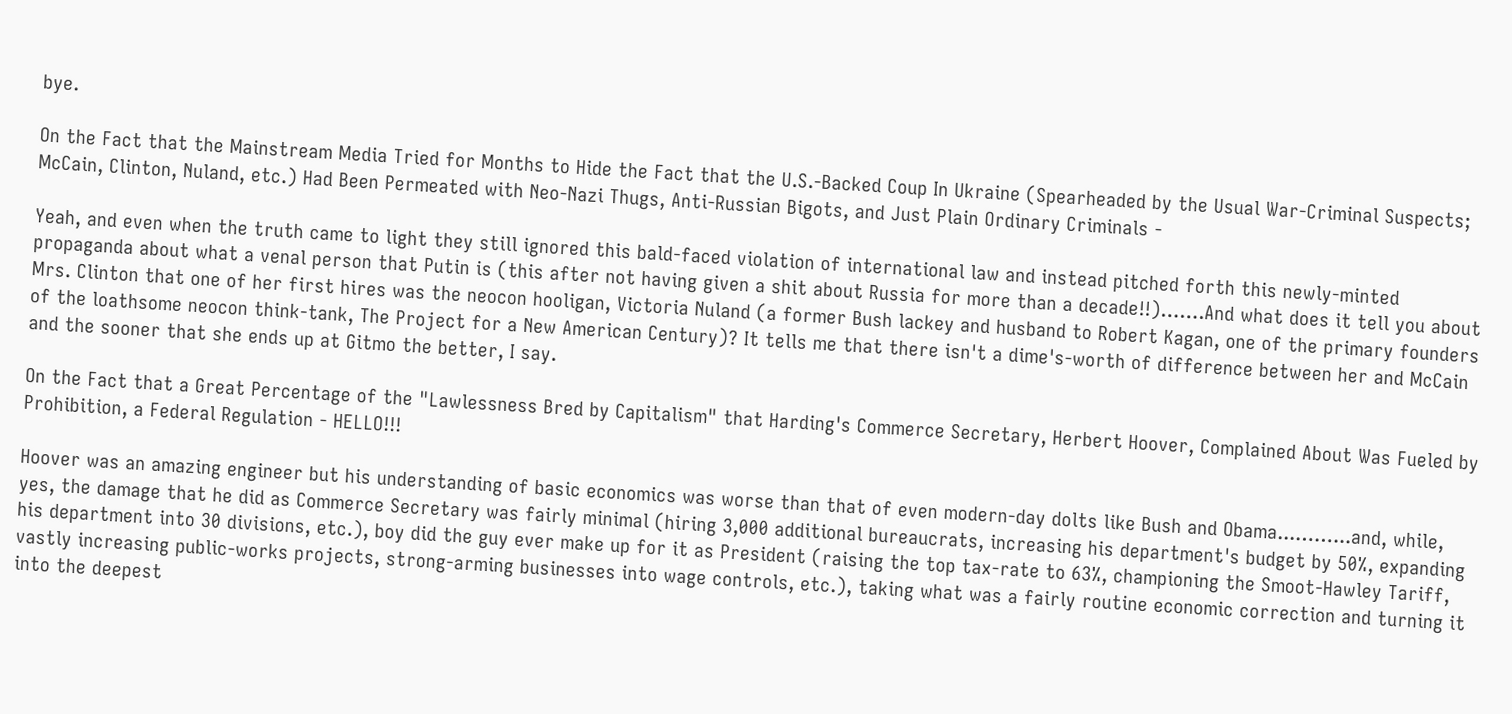bye.

On the Fact that the Mainstream Media Tried for Months to Hide the Fact that the U.S.-Backed Coup In Ukraine (Spearheaded by the Usual War-Criminal Suspects; McCain, Clinton, Nuland, etc.) Had Been Permeated with Neo-Nazi Thugs, Anti-Russian Bigots, and Just Plain Ordinary Criminals -

Yeah, and even when the truth came to light they still ignored this bald-faced violation of international law and instead pitched forth this newly-minted propaganda about what a venal person that Putin is (this after not having given a shit about Russia for more than a decade!!)…….And what does it tell you about Mrs. Clinton that one of her first hires was the neocon hooligan, Victoria Nuland (a former Bush lackey and husband to Robert Kagan, one of the primary founders of the loathsome neocon think-tank, The Project for a New American Century)? It tells me that there isn't a dime's-worth of difference between her and McCain and the sooner that she ends up at Gitmo the better, I say.

On the Fact that a Great Percentage of the "Lawlessness Bred by Capitalism" that Harding's Commerce Secretary, Herbert Hoover, Complained About Was Fueled by Prohibition, a Federal Regulation - HELLO!!!

Hoover was an amazing engineer but his understanding of basic economics was worse than that of even modern-day dolts like Bush and Obama...……...and, while, yes, the damage that he did as Commerce Secretary was fairly minimal (hiring 3,000 additional bureaucrats, increasing his department's budget by 50%, expanding his department into 30 divisions, etc.), boy did the guy ever make up for it as President (raising the top tax-rate to 63%, championing the Smoot-Hawley Tariff, vastly increasing public-works projects, strong-arming businesses into wage controls, etc.), taking what was a fairly routine economic correction and turning it into the deepest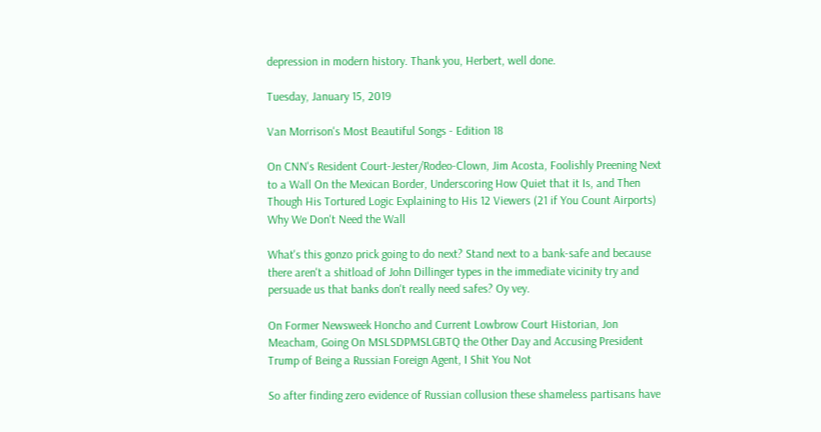depression in modern history. Thank you, Herbert, well done.

Tuesday, January 15, 2019

Van Morrison's Most Beautiful Songs - Edition 18

On CNN's Resident Court-Jester/Rodeo-Clown, Jim Acosta, Foolishly Preening Next to a Wall On the Mexican Border, Underscoring How Quiet that it Is, and Then Though His Tortured Logic Explaining to His 12 Viewers (21 if You Count Airports) Why We Don't Need the Wall

What's this gonzo prick going to do next? Stand next to a bank-safe and because there aren't a shitload of John Dillinger types in the immediate vicinity try and persuade us that banks don't really need safes? Oy vey.

On Former Newsweek Honcho and Current Lowbrow Court Historian, Jon Meacham, Going On MSLSDPMSLGBTQ the Other Day and Accusing President Trump of Being a Russian Foreign Agent, I Shit You Not

So after finding zero evidence of Russian collusion these shameless partisans have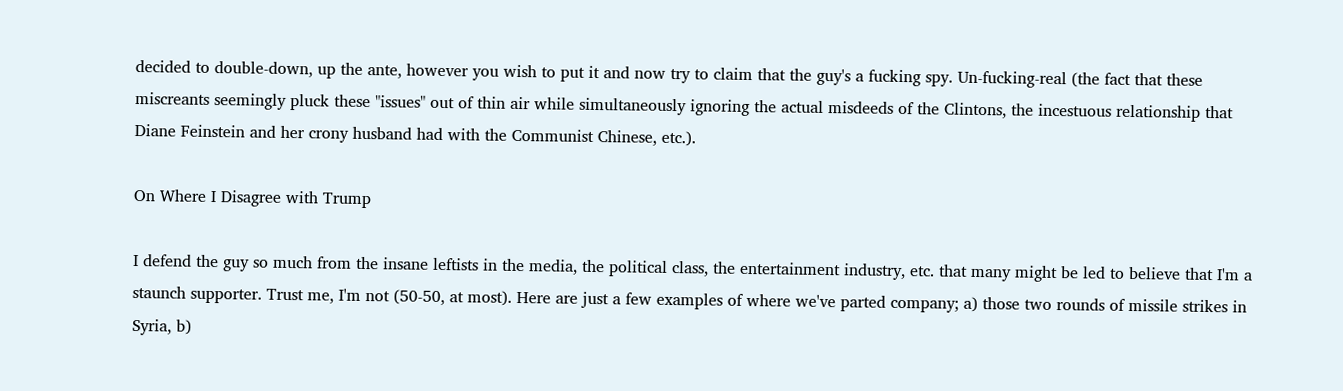decided to double-down, up the ante, however you wish to put it and now try to claim that the guy's a fucking spy. Un-fucking-real (the fact that these miscreants seemingly pluck these "issues" out of thin air while simultaneously ignoring the actual misdeeds of the Clintons, the incestuous relationship that Diane Feinstein and her crony husband had with the Communist Chinese, etc.).

On Where I Disagree with Trump

I defend the guy so much from the insane leftists in the media, the political class, the entertainment industry, etc. that many might be led to believe that I'm a staunch supporter. Trust me, I'm not (50-50, at most). Here are just a few examples of where we've parted company; a) those two rounds of missile strikes in Syria, b)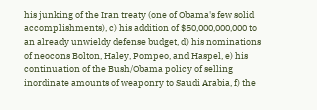his junking of the Iran treaty (one of Obama's few solid accomplishments), c) his addition of $50,000,000,000 to an already unwieldy defense budget, d) his nominations of neocons Bolton, Haley, Pompeo, and Haspel, e) his continuation of the Bush/Obama policy of selling inordinate amounts of weaponry to Saudi Arabia, f) the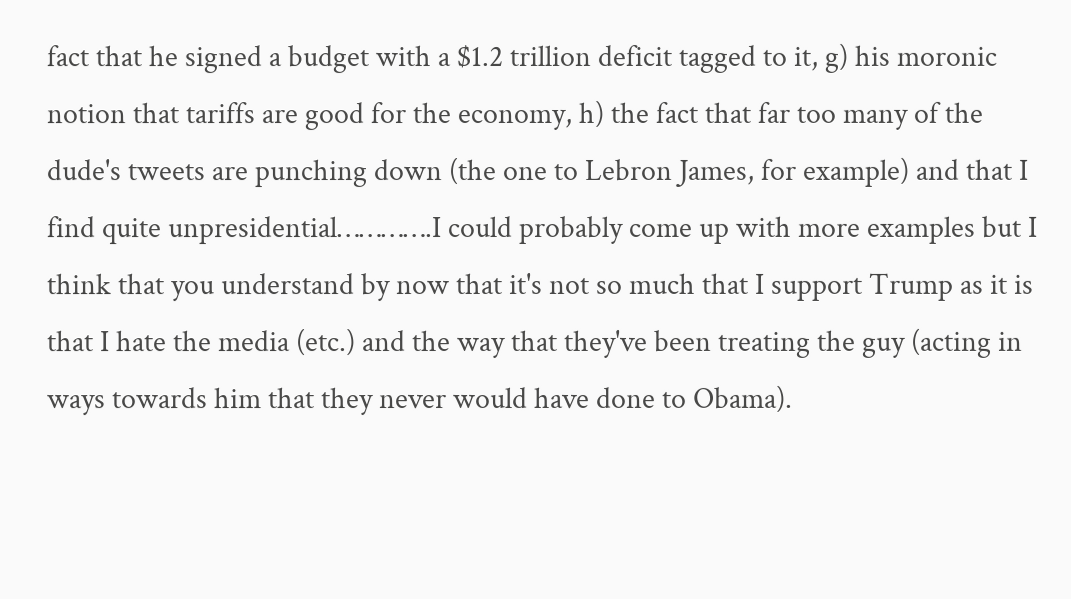fact that he signed a budget with a $1.2 trillion deficit tagged to it, g) his moronic notion that tariffs are good for the economy, h) the fact that far too many of the dude's tweets are punching down (the one to Lebron James, for example) and that I find quite unpresidential………….I could probably come up with more examples but I think that you understand by now that it's not so much that I support Trump as it is that I hate the media (etc.) and the way that they've been treating the guy (acting in ways towards him that they never would have done to Obama).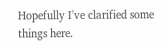Hopefully I've clarified some things here.